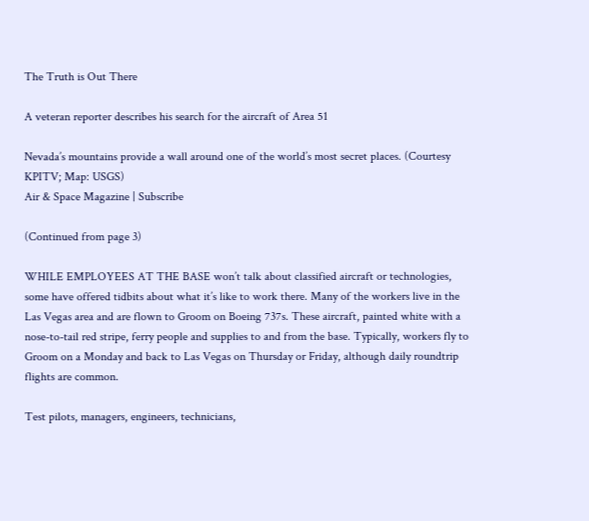The Truth is Out There

A veteran reporter describes his search for the aircraft of Area 51

Nevada’s mountains provide a wall around one of the world’s most secret places. (Courtesy KPITV; Map: USGS)
Air & Space Magazine | Subscribe

(Continued from page 3)

WHILE EMPLOYEES AT THE BASE won’t talk about classified aircraft or technologies, some have offered tidbits about what it’s like to work there. Many of the workers live in the Las Vegas area and are flown to Groom on Boeing 737s. These aircraft, painted white with a nose-to-tail red stripe, ferry people and supplies to and from the base. Typically, workers fly to Groom on a Monday and back to Las Vegas on Thursday or Friday, although daily roundtrip flights are common.

Test pilots, managers, engineers, technicians,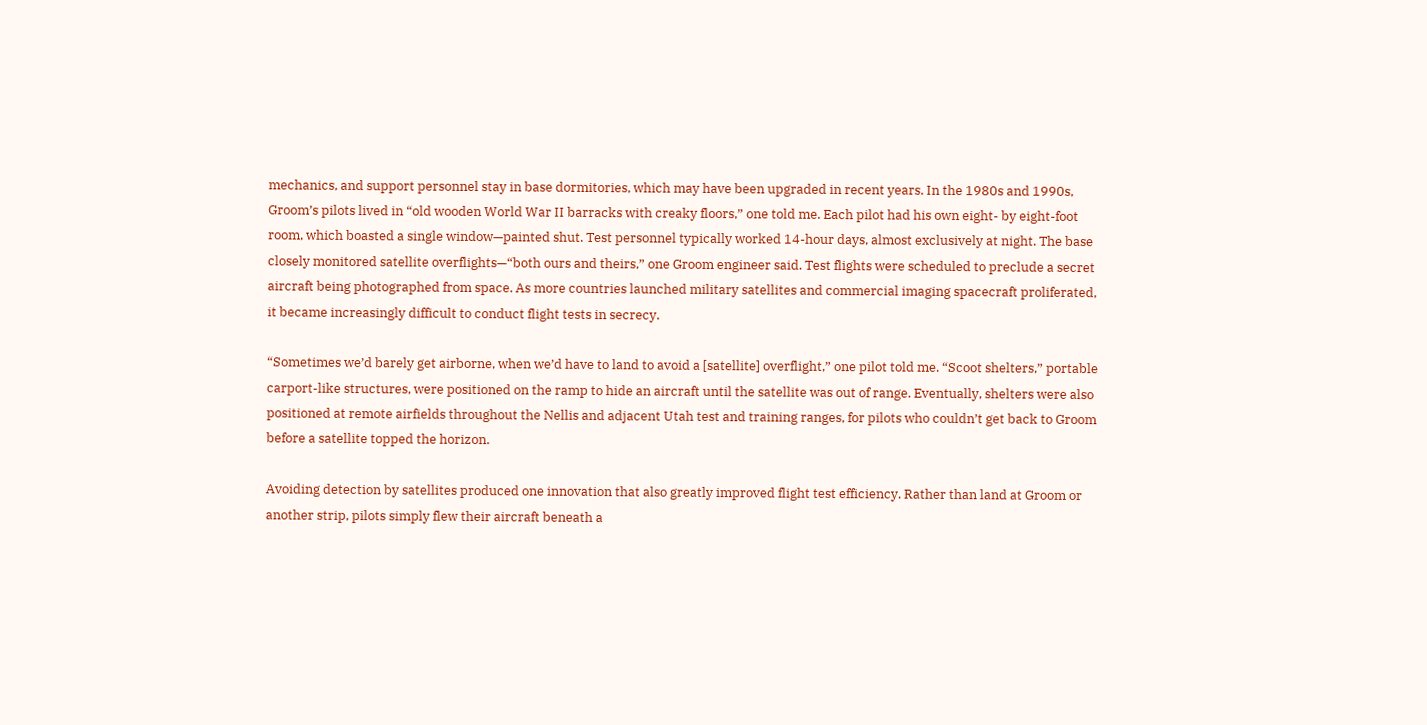mechanics, and support personnel stay in base dormitories, which may have been upgraded in recent years. In the 1980s and 1990s, Groom’s pilots lived in “old wooden World War II barracks with creaky floors,” one told me. Each pilot had his own eight- by eight-foot room, which boasted a single window—painted shut. Test personnel typically worked 14-hour days, almost exclusively at night. The base closely monitored satellite overflights—“both ours and theirs,” one Groom engineer said. Test flights were scheduled to preclude a secret aircraft being photographed from space. As more countries launched military satellites and commercial imaging spacecraft proliferated, it became increasingly difficult to conduct flight tests in secrecy.

“Sometimes we’d barely get airborne, when we’d have to land to avoid a [satellite] overflight,” one pilot told me. “Scoot shelters,” portable carport-like structures, were positioned on the ramp to hide an aircraft until the satellite was out of range. Eventually, shelters were also positioned at remote airfields throughout the Nellis and adjacent Utah test and training ranges, for pilots who couldn’t get back to Groom before a satellite topped the horizon.

Avoiding detection by satellites produced one innovation that also greatly improved flight test efficiency. Rather than land at Groom or another strip, pilots simply flew their aircraft beneath a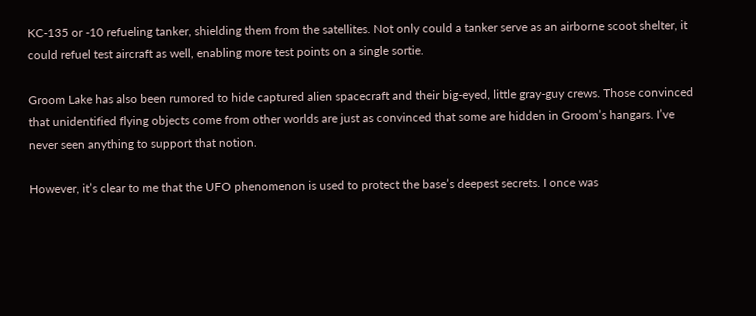KC-135 or -10 refueling tanker, shielding them from the satellites. Not only could a tanker serve as an airborne scoot shelter, it could refuel test aircraft as well, enabling more test points on a single sortie.

Groom Lake has also been rumored to hide captured alien spacecraft and their big-eyed, little gray-guy crews. Those convinced that unidentified flying objects come from other worlds are just as convinced that some are hidden in Groom’s hangars. I’ve never seen anything to support that notion.

However, it’s clear to me that the UFO phenomenon is used to protect the base’s deepest secrets. I once was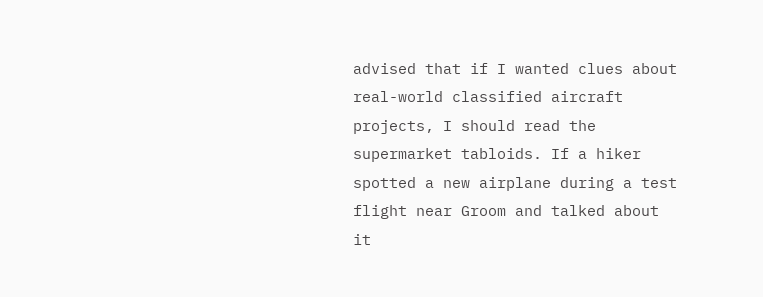advised that if I wanted clues about real-world classified aircraft projects, I should read the supermarket tabloids. If a hiker spotted a new airplane during a test flight near Groom and talked about it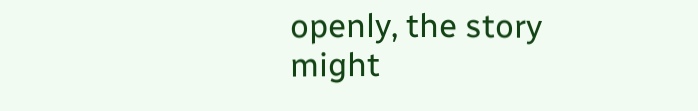openly, the story might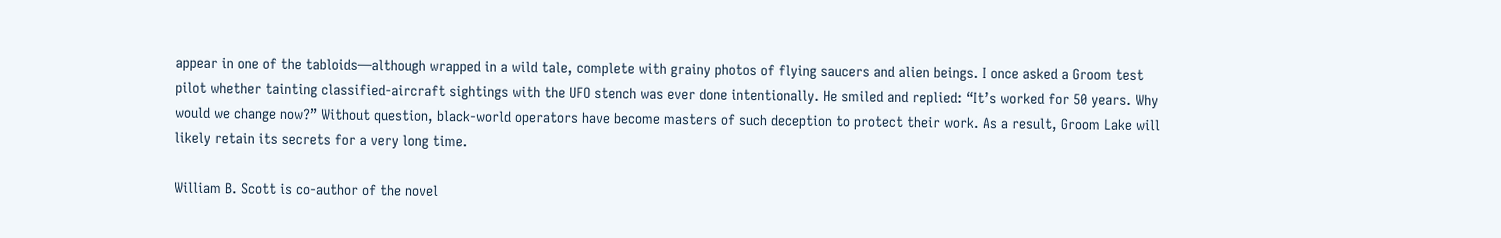appear in one of the tabloids—although wrapped in a wild tale, complete with grainy photos of flying saucers and alien beings. I once asked a Groom test pilot whether tainting classified-aircraft sightings with the UFO stench was ever done intentionally. He smiled and replied: “It’s worked for 50 years. Why would we change now?” Without question, black-world operators have become masters of such deception to protect their work. As a result, Groom Lake will likely retain its secrets for a very long time.

William B. Scott is co-author of the novel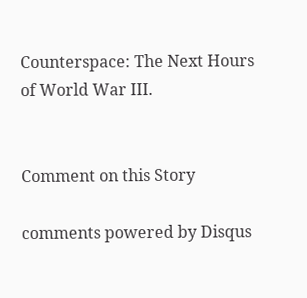Counterspace: The Next Hours of World War III.


Comment on this Story

comments powered by Disqus